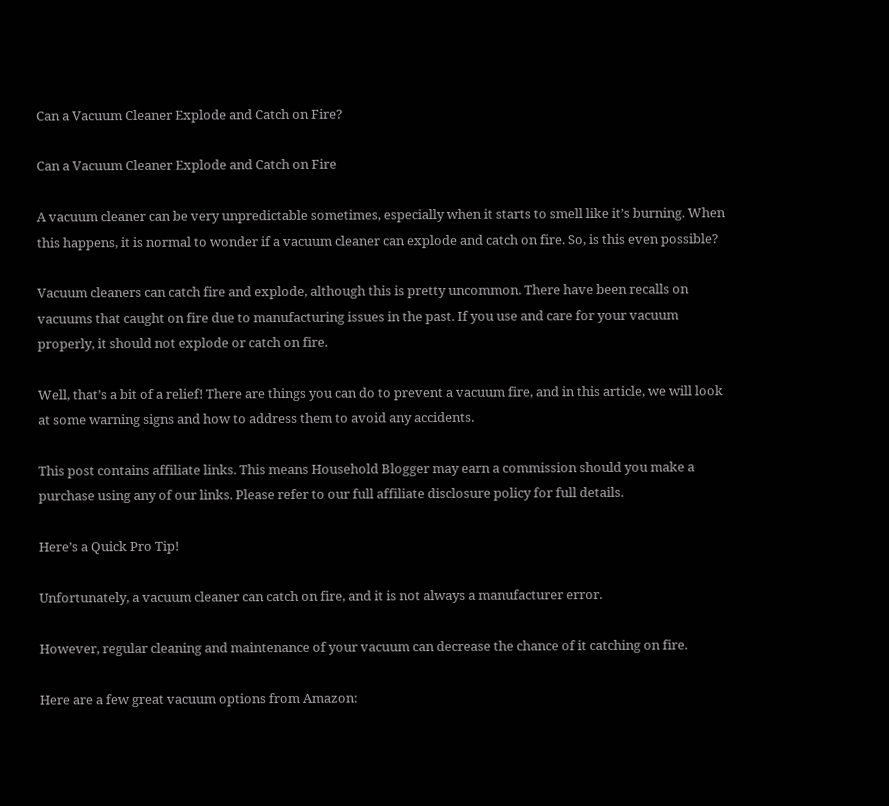Can a Vacuum Cleaner Explode and Catch on Fire?

Can a Vacuum Cleaner Explode and Catch on Fire

A vacuum cleaner can be very unpredictable sometimes, especially when it starts to smell like it’s burning. When this happens, it is normal to wonder if a vacuum cleaner can explode and catch on fire. So, is this even possible?

Vacuum cleaners can catch fire and explode, although this is pretty uncommon. There have been recalls on vacuums that caught on fire due to manufacturing issues in the past. If you use and care for your vacuum properly, it should not explode or catch on fire.

Well, that’s a bit of a relief! There are things you can do to prevent a vacuum fire, and in this article, we will look at some warning signs and how to address them to avoid any accidents.

This post contains affiliate links. This means Household Blogger may earn a commission should you make a purchase using any of our links. Please refer to our full affiliate disclosure policy for full details.

Here’s a Quick Pro Tip!

Unfortunately, a vacuum cleaner can catch on fire, and it is not always a manufacturer error.

However, regular cleaning and maintenance of your vacuum can decrease the chance of it catching on fire.

Here are a few great vacuum options from Amazon: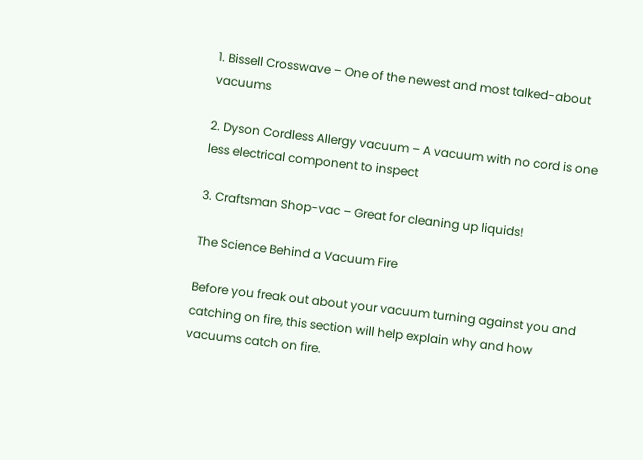1. Bissell Crosswave – One of the newest and most talked-about vacuums

2. Dyson Cordless Allergy vacuum – A vacuum with no cord is one less electrical component to inspect

3. Craftsman Shop-vac – Great for cleaning up liquids!

The Science Behind a Vacuum Fire

Before you freak out about your vacuum turning against you and catching on fire, this section will help explain why and how vacuums catch on fire.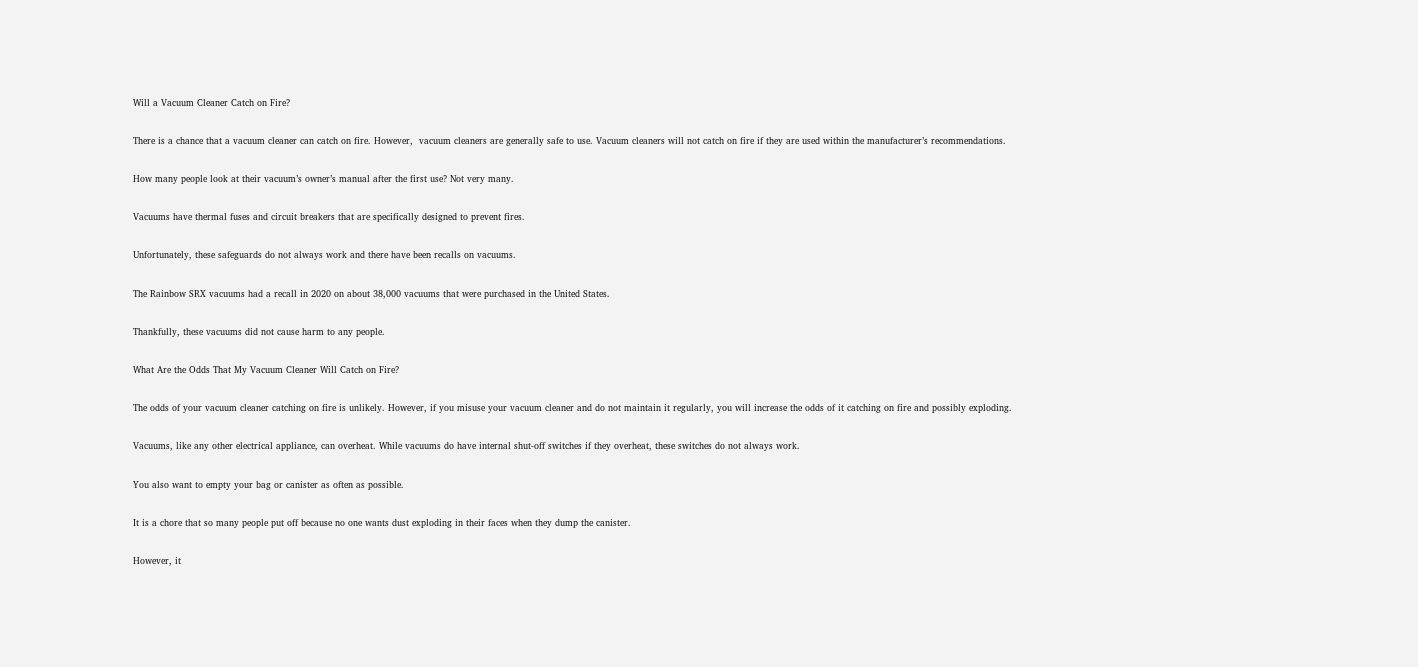Will a Vacuum Cleaner Catch on Fire?

There is a chance that a vacuum cleaner can catch on fire. However,  vacuum cleaners are generally safe to use. Vacuum cleaners will not catch on fire if they are used within the manufacturer’s recommendations.

How many people look at their vacuum’s owner’s manual after the first use? Not very many.

Vacuums have thermal fuses and circuit breakers that are specifically designed to prevent fires.

Unfortunately, these safeguards do not always work and there have been recalls on vacuums.

The Rainbow SRX vacuums had a recall in 2020 on about 38,000 vacuums that were purchased in the United States.

Thankfully, these vacuums did not cause harm to any people.

What Are the Odds That My Vacuum Cleaner Will Catch on Fire?

The odds of your vacuum cleaner catching on fire is unlikely. However, if you misuse your vacuum cleaner and do not maintain it regularly, you will increase the odds of it catching on fire and possibly exploding.

Vacuums, like any other electrical appliance, can overheat. While vacuums do have internal shut-off switches if they overheat, these switches do not always work.

You also want to empty your bag or canister as often as possible.

It is a chore that so many people put off because no one wants dust exploding in their faces when they dump the canister.

However, it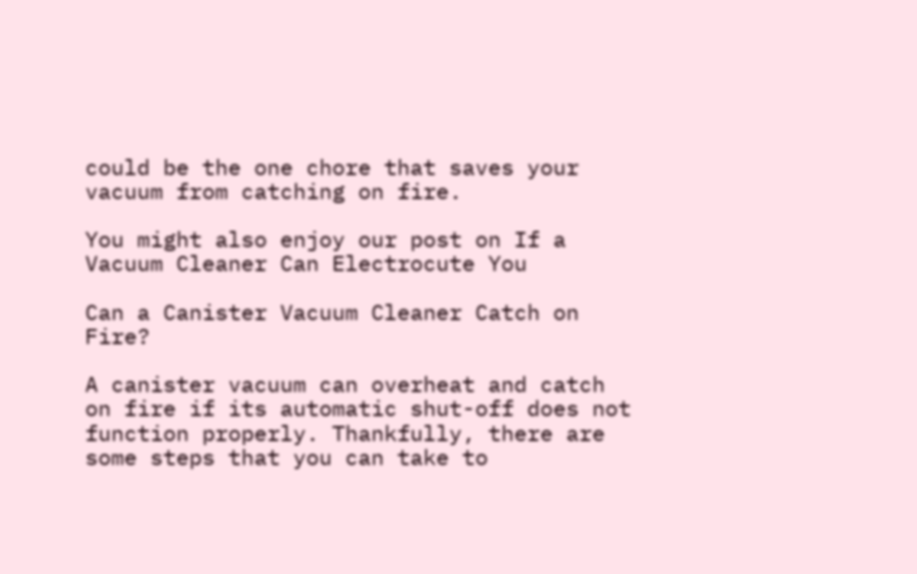could be the one chore that saves your vacuum from catching on fire.

You might also enjoy our post on If a Vacuum Cleaner Can Electrocute You

Can a Canister Vacuum Cleaner Catch on Fire?

A canister vacuum can overheat and catch on fire if its automatic shut-off does not function properly. Thankfully, there are some steps that you can take to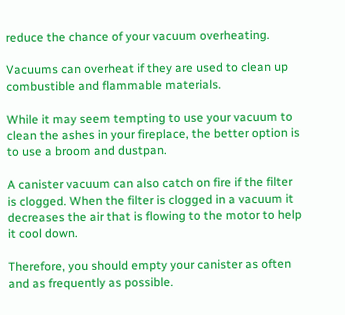reduce the chance of your vacuum overheating.

Vacuums can overheat if they are used to clean up combustible and flammable materials.

While it may seem tempting to use your vacuum to clean the ashes in your fireplace, the better option is to use a broom and dustpan.

A canister vacuum can also catch on fire if the filter is clogged. When the filter is clogged in a vacuum it decreases the air that is flowing to the motor to help it cool down.

Therefore, you should empty your canister as often and as frequently as possible.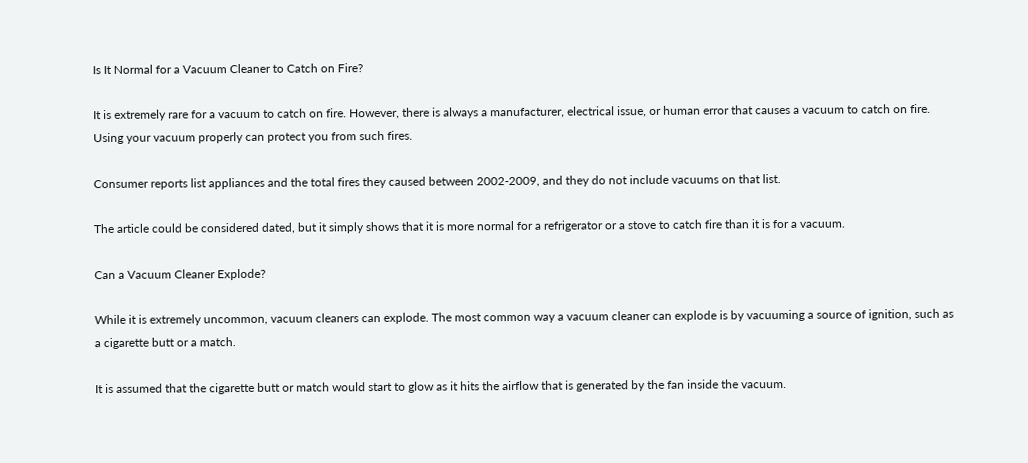Is It Normal for a Vacuum Cleaner to Catch on Fire?

It is extremely rare for a vacuum to catch on fire. However, there is always a manufacturer, electrical issue, or human error that causes a vacuum to catch on fire. Using your vacuum properly can protect you from such fires.

Consumer reports list appliances and the total fires they caused between 2002-2009, and they do not include vacuums on that list.

The article could be considered dated, but it simply shows that it is more normal for a refrigerator or a stove to catch fire than it is for a vacuum.

Can a Vacuum Cleaner Explode?

While it is extremely uncommon, vacuum cleaners can explode. The most common way a vacuum cleaner can explode is by vacuuming a source of ignition, such as a cigarette butt or a match.

It is assumed that the cigarette butt or match would start to glow as it hits the airflow that is generated by the fan inside the vacuum.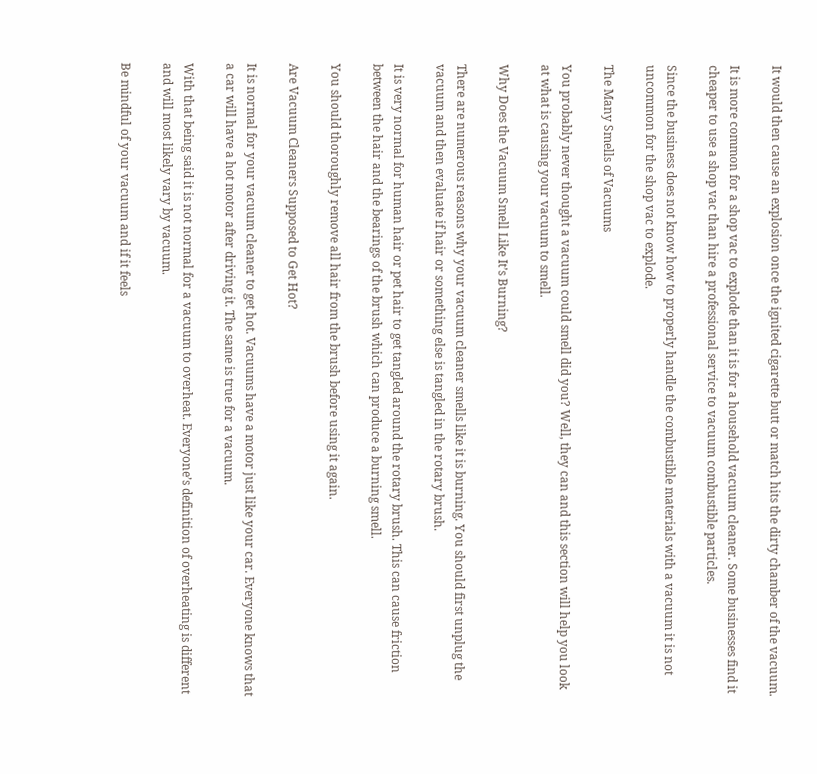It would then cause an explosion once the ignited cigarette butt or match hits the dirty chamber of the vacuum.

It is more common for a shop vac to explode than it is for a household vacuum cleaner. Some businesses find it cheaper to use a shop vac than hire a professional service to vacuum combustible particles.

Since the business does not know how to properly handle the combustible materials with a vacuum it is not uncommon for the shop vac to explode.

The Many Smells of Vacuums

You probably never thought a vacuum could smell did you? Well, they can and this section will help you look at what is causing your vacuum to smell.

Why Does the Vacuum Smell Like It’s Burning?

There are numerous reasons why your vacuum cleaner smells like it is burning. You should first unplug the vacuum and then evaluate if hair or something else is tangled in the rotary brush.

It is very normal for human hair or pet hair to get tangled around the rotary brush. This can cause friction between the hair and the bearings of the brush which can produce a burning smell.

You should thoroughly remove all hair from the brush before using it again.

Are Vacuum Cleaners Supposed to Get Hot?

It is normal for your vacuum cleaner to get hot. Vacuums have a motor just like your car. Everyone knows that a car will have a hot motor after driving it. The same is true for a vacuum.

With that being said it is not normal for a vacuum to overheat. Everyone’s definition of overheating is different and will most likely vary by vacuum.

Be mindful of your vacuum and if it feels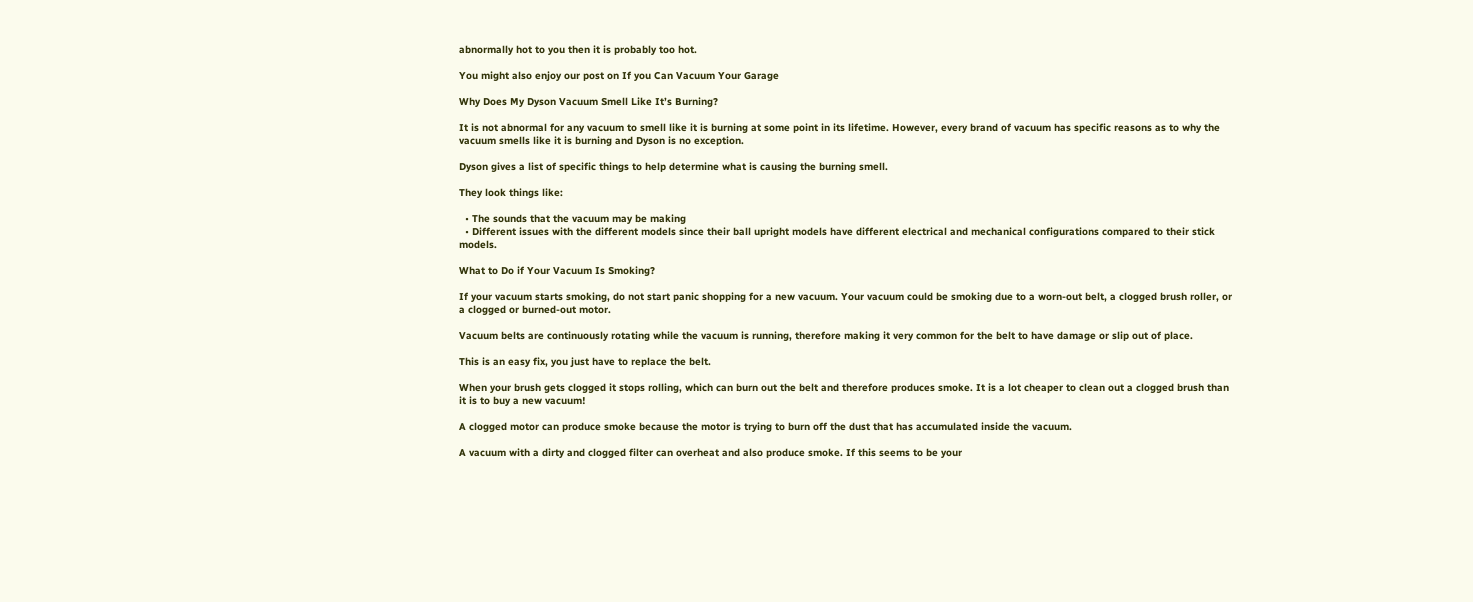abnormally hot to you then it is probably too hot.

You might also enjoy our post on If you Can Vacuum Your Garage

Why Does My Dyson Vacuum Smell Like It’s Burning?

It is not abnormal for any vacuum to smell like it is burning at some point in its lifetime. However, every brand of vacuum has specific reasons as to why the vacuum smells like it is burning and Dyson is no exception.

Dyson gives a list of specific things to help determine what is causing the burning smell.

They look things like:

  • The sounds that the vacuum may be making
  • Different issues with the different models since their ball upright models have different electrical and mechanical configurations compared to their stick models.

What to Do if Your Vacuum Is Smoking?

If your vacuum starts smoking, do not start panic shopping for a new vacuum. Your vacuum could be smoking due to a worn-out belt, a clogged brush roller, or a clogged or burned-out motor.

Vacuum belts are continuously rotating while the vacuum is running, therefore making it very common for the belt to have damage or slip out of place.

This is an easy fix, you just have to replace the belt.

When your brush gets clogged it stops rolling, which can burn out the belt and therefore produces smoke. It is a lot cheaper to clean out a clogged brush than it is to buy a new vacuum!

A clogged motor can produce smoke because the motor is trying to burn off the dust that has accumulated inside the vacuum.

A vacuum with a dirty and clogged filter can overheat and also produce smoke. If this seems to be your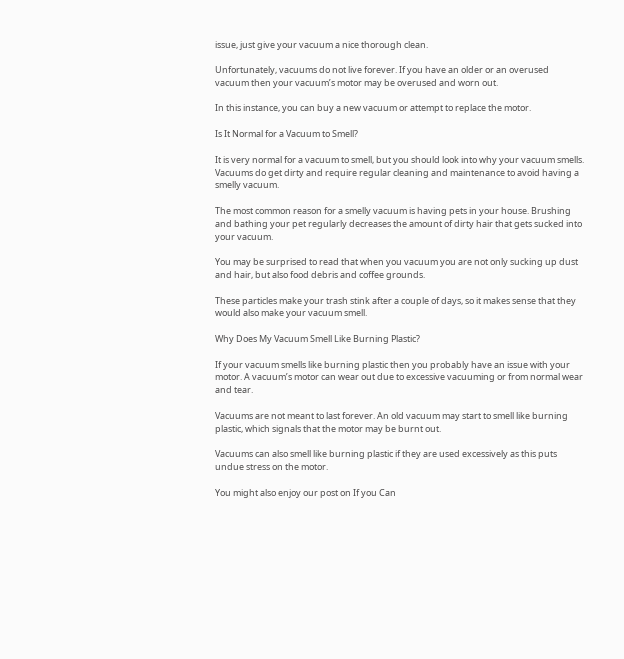issue, just give your vacuum a nice thorough clean.

Unfortunately, vacuums do not live forever. If you have an older or an overused vacuum then your vacuum’s motor may be overused and worn out.

In this instance, you can buy a new vacuum or attempt to replace the motor.

Is It Normal for a Vacuum to Smell?

It is very normal for a vacuum to smell, but you should look into why your vacuum smells. Vacuums do get dirty and require regular cleaning and maintenance to avoid having a smelly vacuum.

The most common reason for a smelly vacuum is having pets in your house. Brushing and bathing your pet regularly decreases the amount of dirty hair that gets sucked into your vacuum.

You may be surprised to read that when you vacuum you are not only sucking up dust and hair, but also food debris and coffee grounds.

These particles make your trash stink after a couple of days, so it makes sense that they would also make your vacuum smell.

Why Does My Vacuum Smell Like Burning Plastic?

If your vacuum smells like burning plastic then you probably have an issue with your motor. A vacuum’s motor can wear out due to excessive vacuuming or from normal wear and tear.

Vacuums are not meant to last forever. An old vacuum may start to smell like burning plastic, which signals that the motor may be burnt out.

Vacuums can also smell like burning plastic if they are used excessively as this puts undue stress on the motor.

You might also enjoy our post on If you Can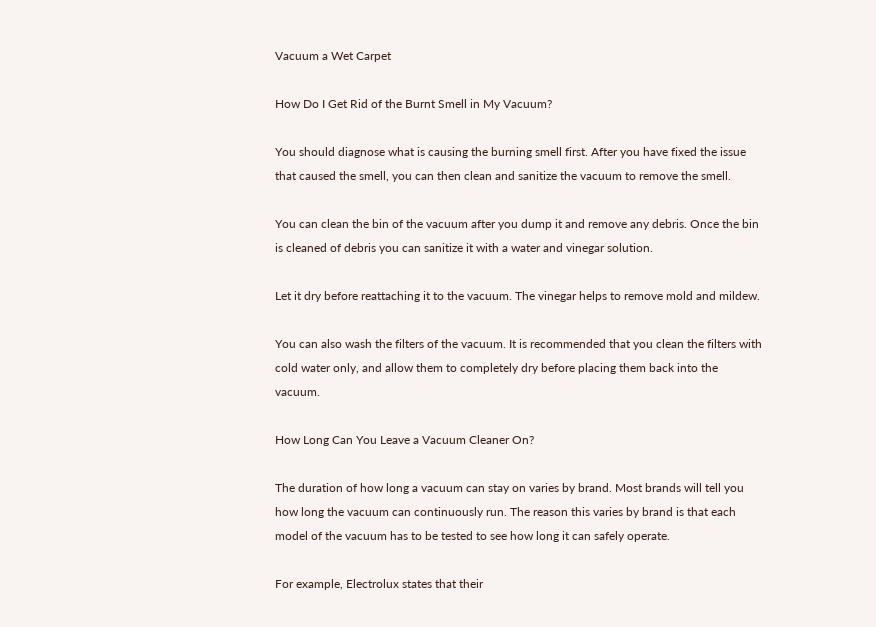Vacuum a Wet Carpet

How Do I Get Rid of the Burnt Smell in My Vacuum?

You should diagnose what is causing the burning smell first. After you have fixed the issue that caused the smell, you can then clean and sanitize the vacuum to remove the smell.

You can clean the bin of the vacuum after you dump it and remove any debris. Once the bin is cleaned of debris you can sanitize it with a water and vinegar solution.

Let it dry before reattaching it to the vacuum. The vinegar helps to remove mold and mildew.

You can also wash the filters of the vacuum. It is recommended that you clean the filters with cold water only, and allow them to completely dry before placing them back into the vacuum.

How Long Can You Leave a Vacuum Cleaner On?

The duration of how long a vacuum can stay on varies by brand. Most brands will tell you how long the vacuum can continuously run. The reason this varies by brand is that each model of the vacuum has to be tested to see how long it can safely operate.

For example, Electrolux states that their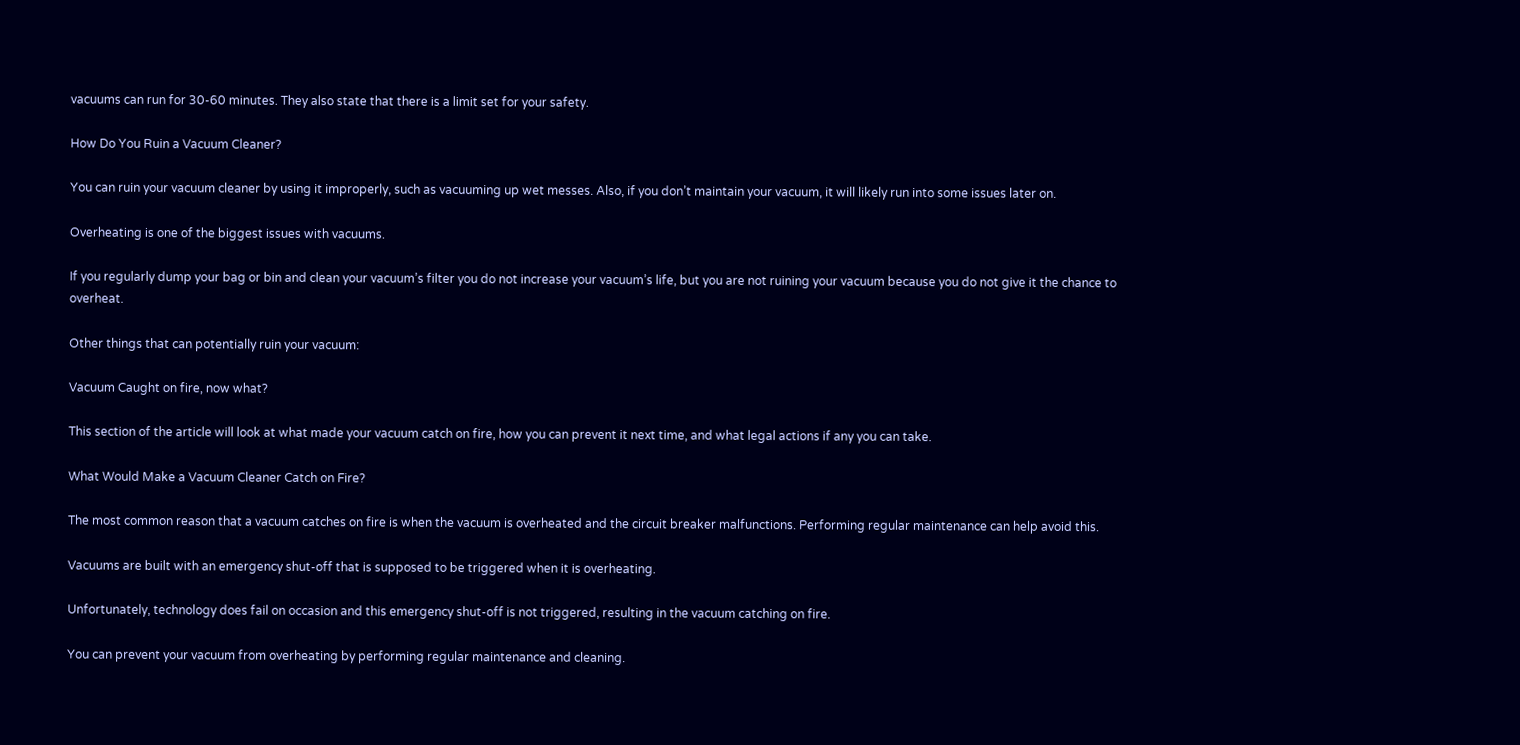vacuums can run for 30-60 minutes. They also state that there is a limit set for your safety.

How Do You Ruin a Vacuum Cleaner?

You can ruin your vacuum cleaner by using it improperly, such as vacuuming up wet messes. Also, if you don’t maintain your vacuum, it will likely run into some issues later on.

Overheating is one of the biggest issues with vacuums.

If you regularly dump your bag or bin and clean your vacuum’s filter you do not increase your vacuum’s life, but you are not ruining your vacuum because you do not give it the chance to overheat.

Other things that can potentially ruin your vacuum:

Vacuum Caught on fire, now what?

This section of the article will look at what made your vacuum catch on fire, how you can prevent it next time, and what legal actions if any you can take.

What Would Make a Vacuum Cleaner Catch on Fire?

The most common reason that a vacuum catches on fire is when the vacuum is overheated and the circuit breaker malfunctions. Performing regular maintenance can help avoid this.

Vacuums are built with an emergency shut-off that is supposed to be triggered when it is overheating.

Unfortunately, technology does fail on occasion and this emergency shut-off is not triggered, resulting in the vacuum catching on fire.

You can prevent your vacuum from overheating by performing regular maintenance and cleaning.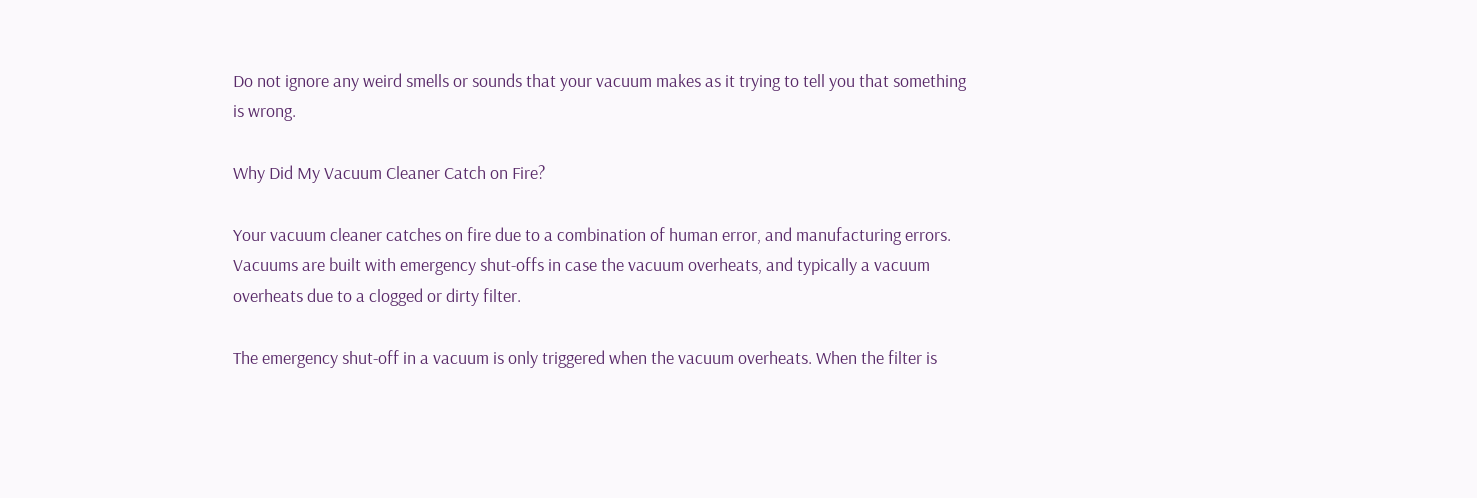Do not ignore any weird smells or sounds that your vacuum makes as it trying to tell you that something is wrong.

Why Did My Vacuum Cleaner Catch on Fire?

Your vacuum cleaner catches on fire due to a combination of human error, and manufacturing errors. Vacuums are built with emergency shut-offs in case the vacuum overheats, and typically a vacuum overheats due to a clogged or dirty filter.

The emergency shut-off in a vacuum is only triggered when the vacuum overheats. When the filter is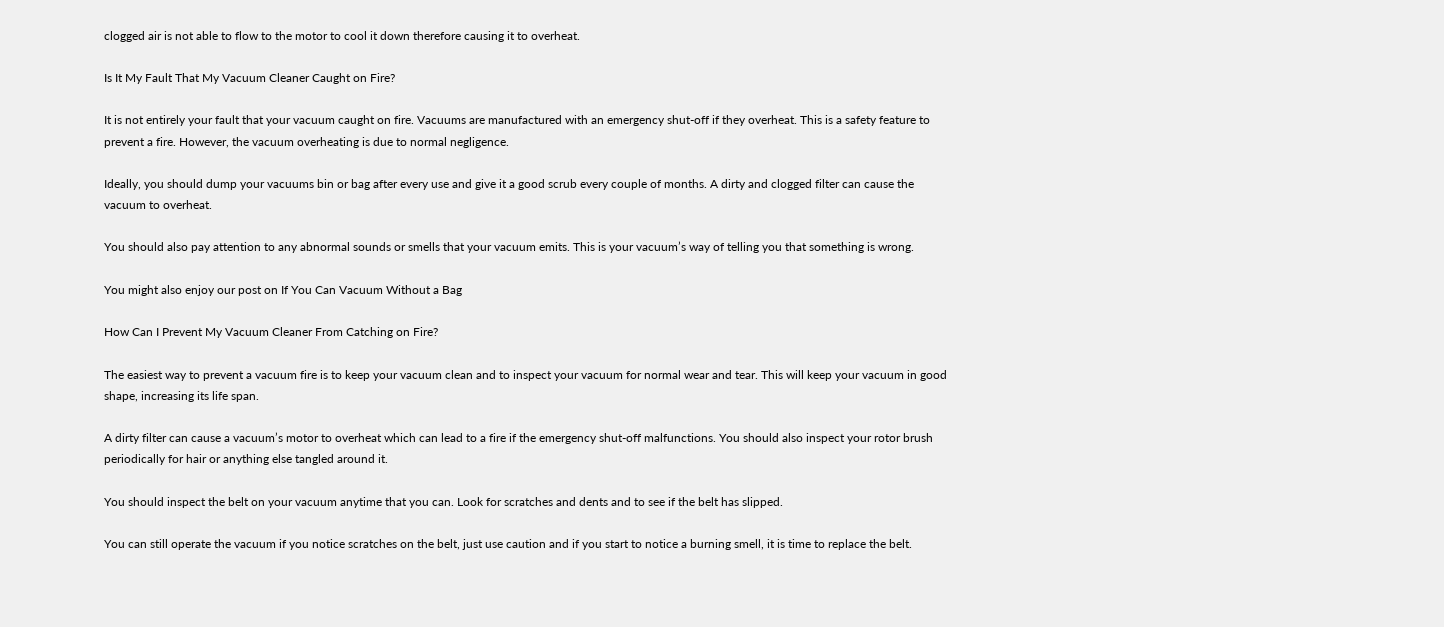clogged air is not able to flow to the motor to cool it down therefore causing it to overheat.

Is It My Fault That My Vacuum Cleaner Caught on Fire?

It is not entirely your fault that your vacuum caught on fire. Vacuums are manufactured with an emergency shut-off if they overheat. This is a safety feature to prevent a fire. However, the vacuum overheating is due to normal negligence.

Ideally, you should dump your vacuums bin or bag after every use and give it a good scrub every couple of months. A dirty and clogged filter can cause the vacuum to overheat.

You should also pay attention to any abnormal sounds or smells that your vacuum emits. This is your vacuum’s way of telling you that something is wrong.

You might also enjoy our post on If You Can Vacuum Without a Bag

How Can I Prevent My Vacuum Cleaner From Catching on Fire?

The easiest way to prevent a vacuum fire is to keep your vacuum clean and to inspect your vacuum for normal wear and tear. This will keep your vacuum in good shape, increasing its life span.

A dirty filter can cause a vacuum’s motor to overheat which can lead to a fire if the emergency shut-off malfunctions. You should also inspect your rotor brush periodically for hair or anything else tangled around it.

You should inspect the belt on your vacuum anytime that you can. Look for scratches and dents and to see if the belt has slipped.

You can still operate the vacuum if you notice scratches on the belt, just use caution and if you start to notice a burning smell, it is time to replace the belt.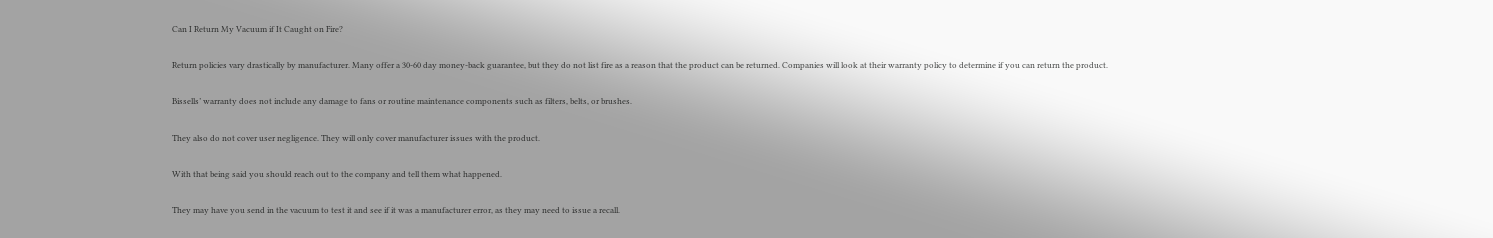Can I Return My Vacuum if It Caught on Fire?

Return policies vary drastically by manufacturer. Many offer a 30-60 day money-back guarantee, but they do not list fire as a reason that the product can be returned. Companies will look at their warranty policy to determine if you can return the product.

Bissells’ warranty does not include any damage to fans or routine maintenance components such as filters, belts, or brushes.

They also do not cover user negligence. They will only cover manufacturer issues with the product.

With that being said you should reach out to the company and tell them what happened.

They may have you send in the vacuum to test it and see if it was a manufacturer error, as they may need to issue a recall.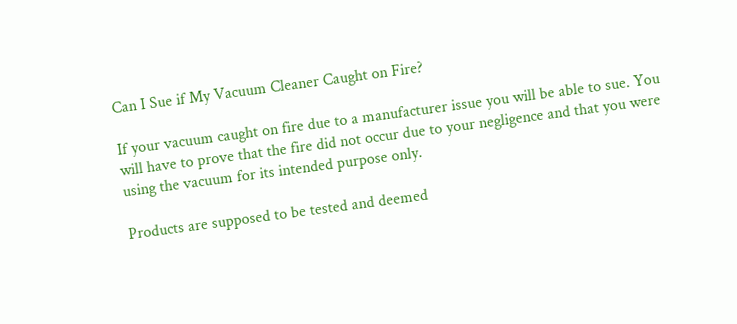Can I Sue if My Vacuum Cleaner Caught on Fire?

If your vacuum caught on fire due to a manufacturer issue you will be able to sue. You will have to prove that the fire did not occur due to your negligence and that you were using the vacuum for its intended purpose only.

Products are supposed to be tested and deemed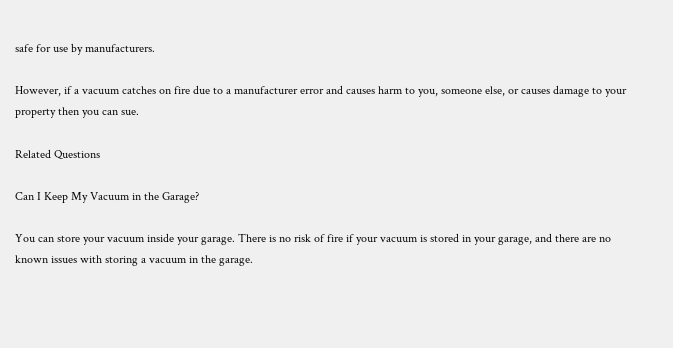safe for use by manufacturers.

However, if a vacuum catches on fire due to a manufacturer error and causes harm to you, someone else, or causes damage to your property then you can sue.

Related Questions

Can I Keep My Vacuum in the Garage?

You can store your vacuum inside your garage. There is no risk of fire if your vacuum is stored in your garage, and there are no known issues with storing a vacuum in the garage.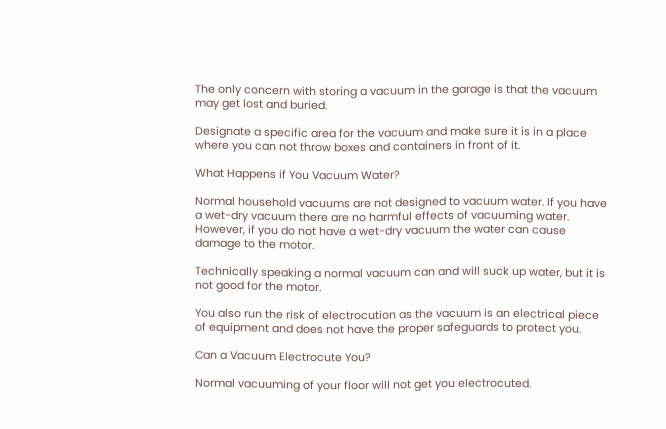The only concern with storing a vacuum in the garage is that the vacuum may get lost and buried.

Designate a specific area for the vacuum and make sure it is in a place where you can not throw boxes and containers in front of it.

What Happens if You Vacuum Water?

Normal household vacuums are not designed to vacuum water. If you have a wet-dry vacuum there are no harmful effects of vacuuming water. However, if you do not have a wet-dry vacuum the water can cause damage to the motor.

Technically speaking a normal vacuum can and will suck up water, but it is not good for the motor.

You also run the risk of electrocution as the vacuum is an electrical piece of equipment and does not have the proper safeguards to protect you.

Can a Vacuum Electrocute You?

Normal vacuuming of your floor will not get you electrocuted.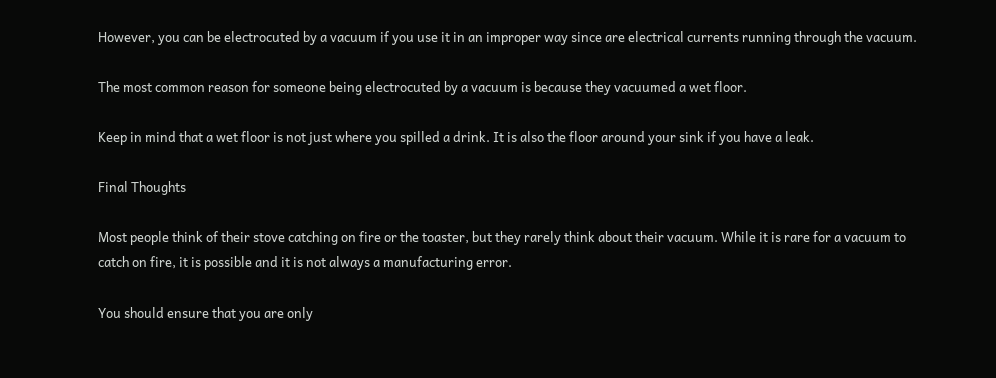However, you can be electrocuted by a vacuum if you use it in an improper way since are electrical currents running through the vacuum.

The most common reason for someone being electrocuted by a vacuum is because they vacuumed a wet floor.

Keep in mind that a wet floor is not just where you spilled a drink. It is also the floor around your sink if you have a leak.

Final Thoughts

Most people think of their stove catching on fire or the toaster, but they rarely think about their vacuum. While it is rare for a vacuum to catch on fire, it is possible and it is not always a manufacturing error.

You should ensure that you are only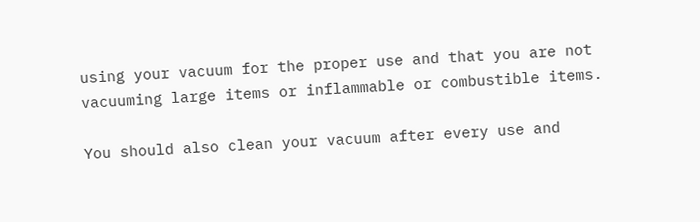using your vacuum for the proper use and that you are not vacuuming large items or inflammable or combustible items.

You should also clean your vacuum after every use and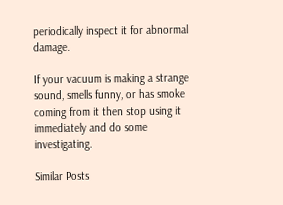periodically inspect it for abnormal damage.

If your vacuum is making a strange sound, smells funny, or has smoke coming from it then stop using it immediately and do some investigating.

Similar Posts